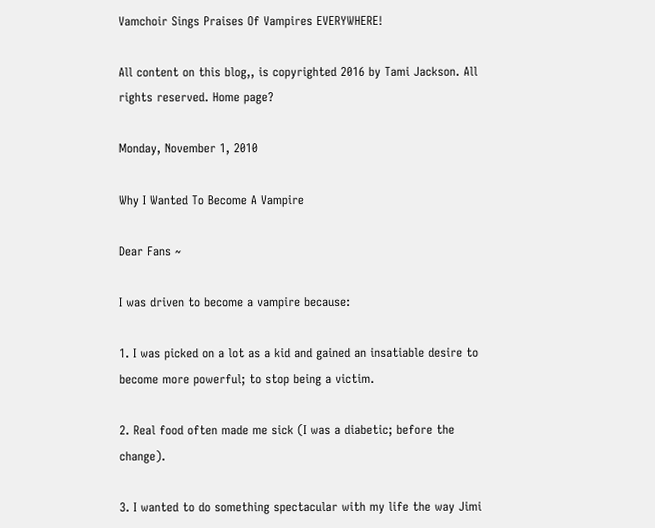Vamchoir Sings Praises Of Vampires EVERYWHERE!

All content on this blog,, is copyrighted 2016 by Tami Jackson. All rights reserved. Home page?

Monday, November 1, 2010

Why I Wanted To Become A Vampire

Dear Fans ~

I was driven to become a vampire because:

1. I was picked on a lot as a kid and gained an insatiable desire to become more powerful; to stop being a victim.

2. Real food often made me sick (I was a diabetic; before the change).

3. I wanted to do something spectacular with my life the way Jimi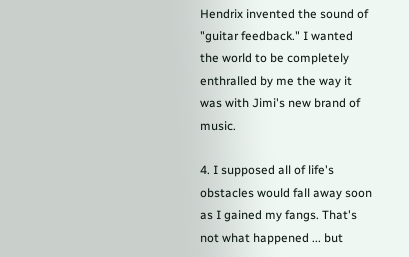Hendrix invented the sound of "guitar feedback." I wanted the world to be completely enthralled by me the way it was with Jimi's new brand of music.

4. I supposed all of life's obstacles would fall away soon as I gained my fangs. That's not what happened ... but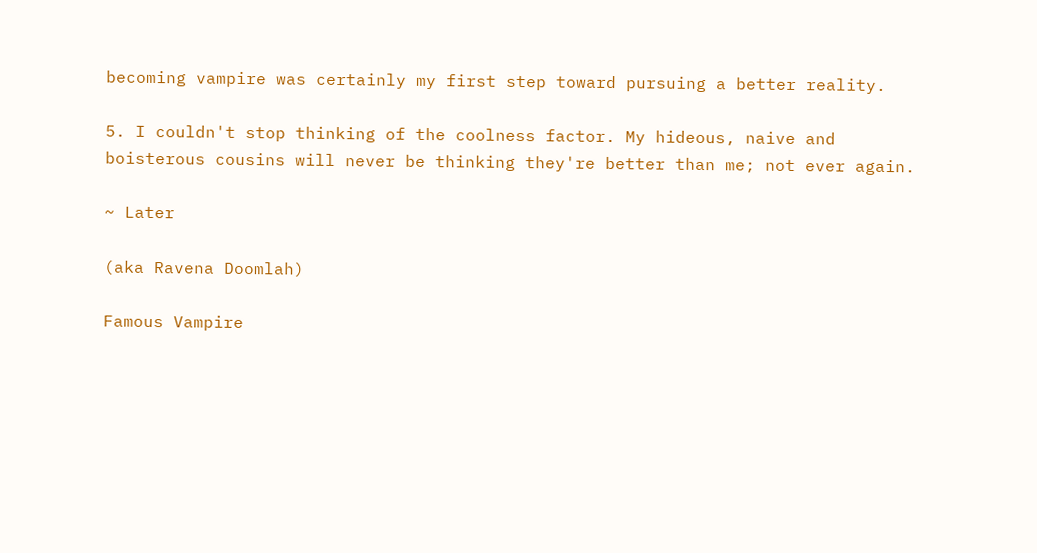becoming vampire was certainly my first step toward pursuing a better reality.

5. I couldn't stop thinking of the coolness factor. My hideous, naive and boisterous cousins will never be thinking they're better than me; not ever again.

~ Later

(aka Ravena Doomlah)

Famous Vampire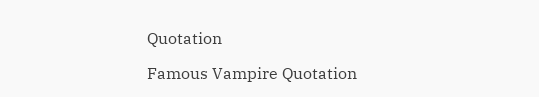Quotation

Famous Vampire Quotation